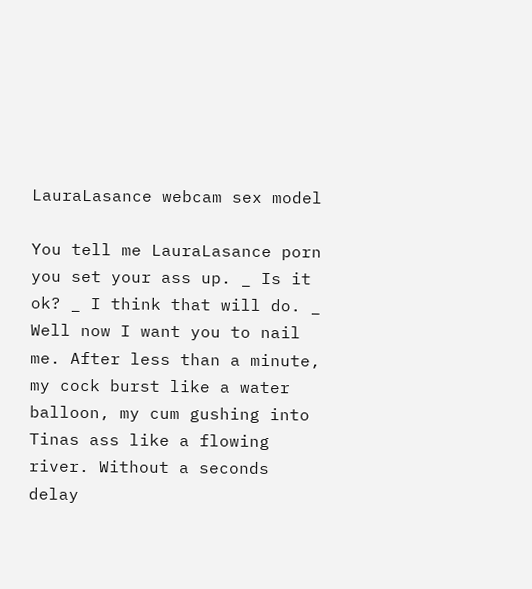LauraLasance webcam sex model

You tell me LauraLasance porn you set your ass up. _ Is it ok? _ I think that will do. _ Well now I want you to nail me. After less than a minute, my cock burst like a water balloon, my cum gushing into Tinas ass like a flowing river. Without a seconds delay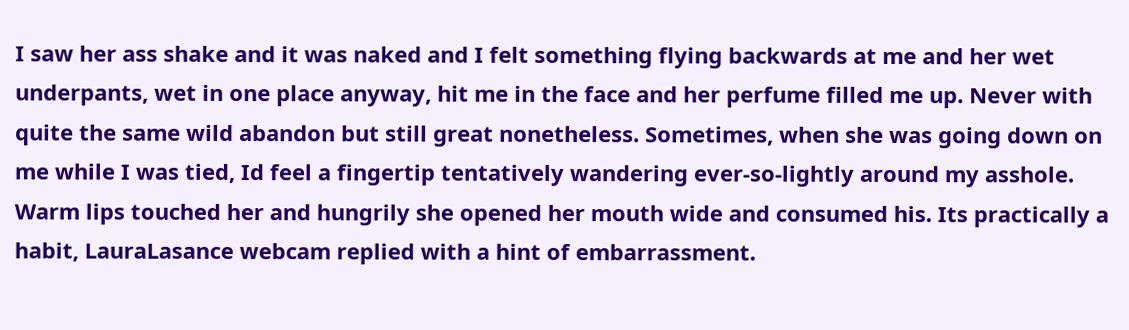I saw her ass shake and it was naked and I felt something flying backwards at me and her wet underpants, wet in one place anyway, hit me in the face and her perfume filled me up. Never with quite the same wild abandon but still great nonetheless. Sometimes, when she was going down on me while I was tied, Id feel a fingertip tentatively wandering ever-so-lightly around my asshole. Warm lips touched her and hungrily she opened her mouth wide and consumed his. Its practically a habit, LauraLasance webcam replied with a hint of embarrassment.